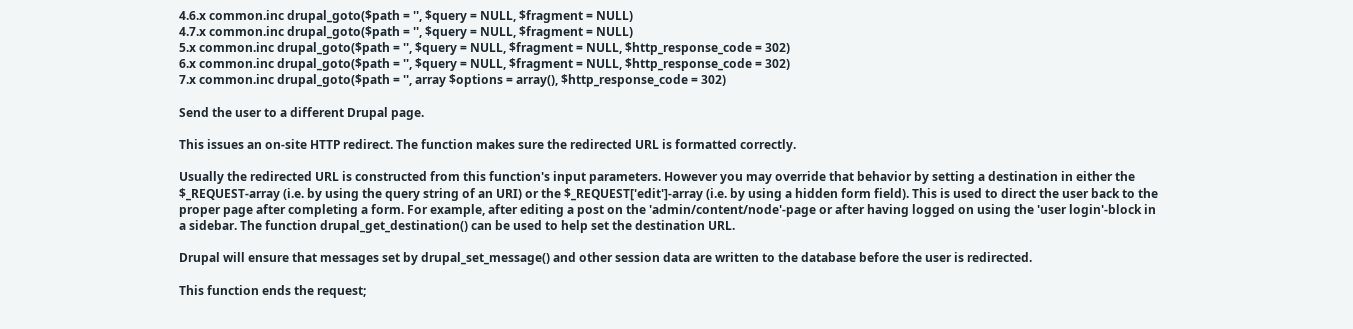4.6.x common.inc drupal_goto($path = '', $query = NULL, $fragment = NULL)
4.7.x common.inc drupal_goto($path = '', $query = NULL, $fragment = NULL)
5.x common.inc drupal_goto($path = '', $query = NULL, $fragment = NULL, $http_response_code = 302)
6.x common.inc drupal_goto($path = '', $query = NULL, $fragment = NULL, $http_response_code = 302)
7.x common.inc drupal_goto($path = '', array $options = array(), $http_response_code = 302)

Send the user to a different Drupal page.

This issues an on-site HTTP redirect. The function makes sure the redirected URL is formatted correctly.

Usually the redirected URL is constructed from this function's input parameters. However you may override that behavior by setting a destination in either the $_REQUEST-array (i.e. by using the query string of an URI) or the $_REQUEST['edit']-array (i.e. by using a hidden form field). This is used to direct the user back to the proper page after completing a form. For example, after editing a post on the 'admin/content/node'-page or after having logged on using the 'user login'-block in a sidebar. The function drupal_get_destination() can be used to help set the destination URL.

Drupal will ensure that messages set by drupal_set_message() and other session data are written to the database before the user is redirected.

This function ends the request;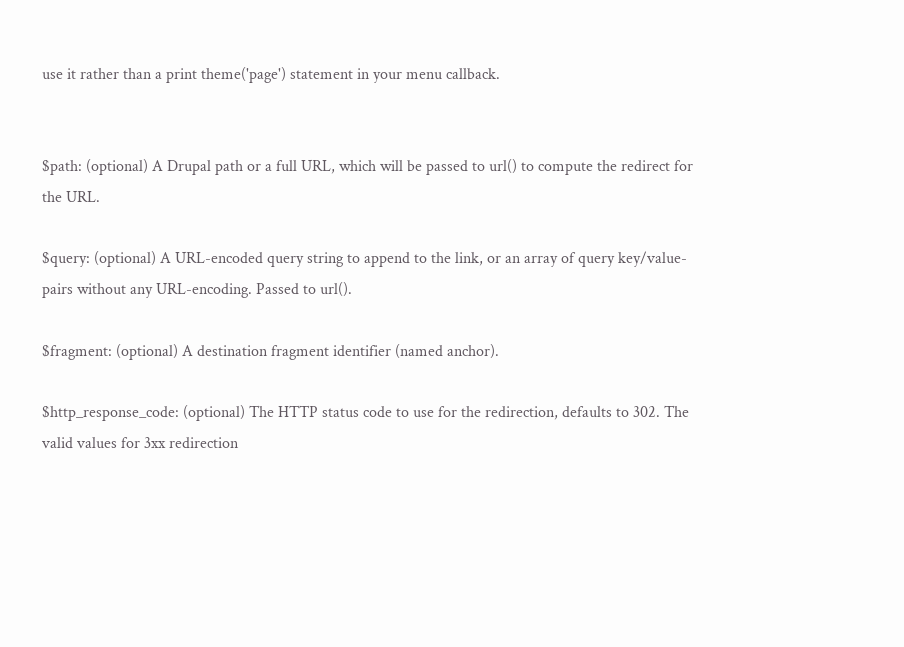use it rather than a print theme('page') statement in your menu callback.


$path: (optional) A Drupal path or a full URL, which will be passed to url() to compute the redirect for the URL.

$query: (optional) A URL-encoded query string to append to the link, or an array of query key/value-pairs without any URL-encoding. Passed to url().

$fragment: (optional) A destination fragment identifier (named anchor).

$http_response_code: (optional) The HTTP status code to use for the redirection, defaults to 302. The valid values for 3xx redirection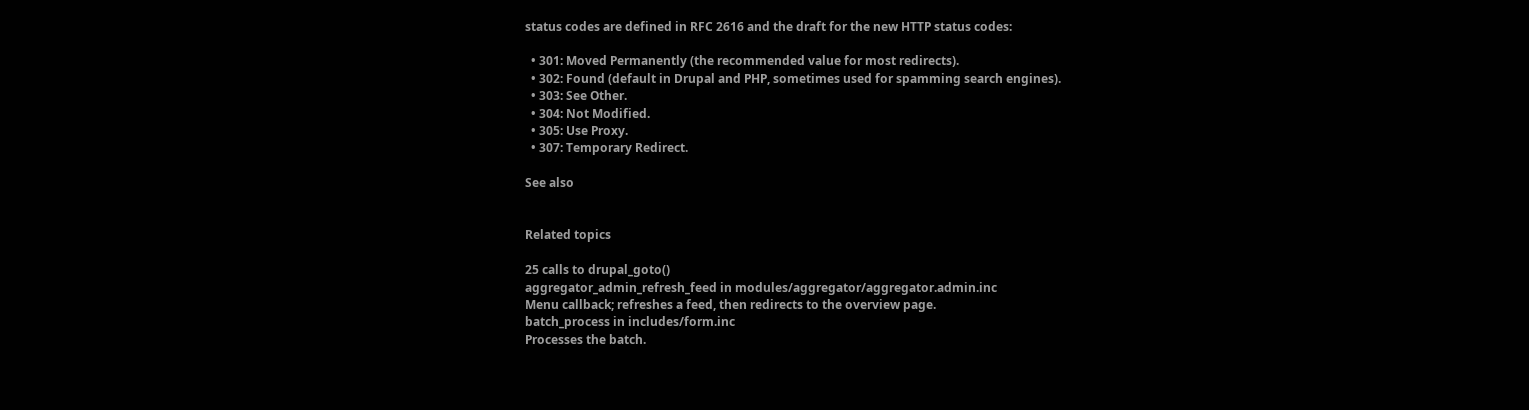status codes are defined in RFC 2616 and the draft for the new HTTP status codes:

  • 301: Moved Permanently (the recommended value for most redirects).
  • 302: Found (default in Drupal and PHP, sometimes used for spamming search engines).
  • 303: See Other.
  • 304: Not Modified.
  • 305: Use Proxy.
  • 307: Temporary Redirect.

See also


Related topics

25 calls to drupal_goto()
aggregator_admin_refresh_feed in modules/aggregator/aggregator.admin.inc
Menu callback; refreshes a feed, then redirects to the overview page.
batch_process in includes/form.inc
Processes the batch.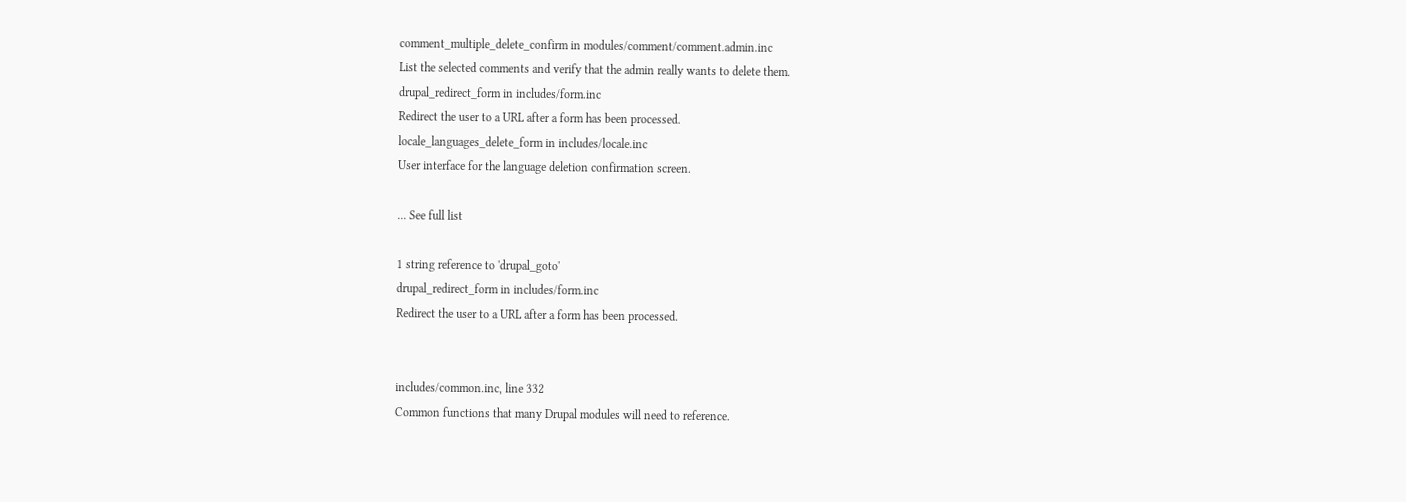comment_multiple_delete_confirm in modules/comment/comment.admin.inc
List the selected comments and verify that the admin really wants to delete them.
drupal_redirect_form in includes/form.inc
Redirect the user to a URL after a form has been processed.
locale_languages_delete_form in includes/locale.inc
User interface for the language deletion confirmation screen.

... See full list

1 string reference to 'drupal_goto'
drupal_redirect_form in includes/form.inc
Redirect the user to a URL after a form has been processed.


includes/common.inc, line 332
Common functions that many Drupal modules will need to reference.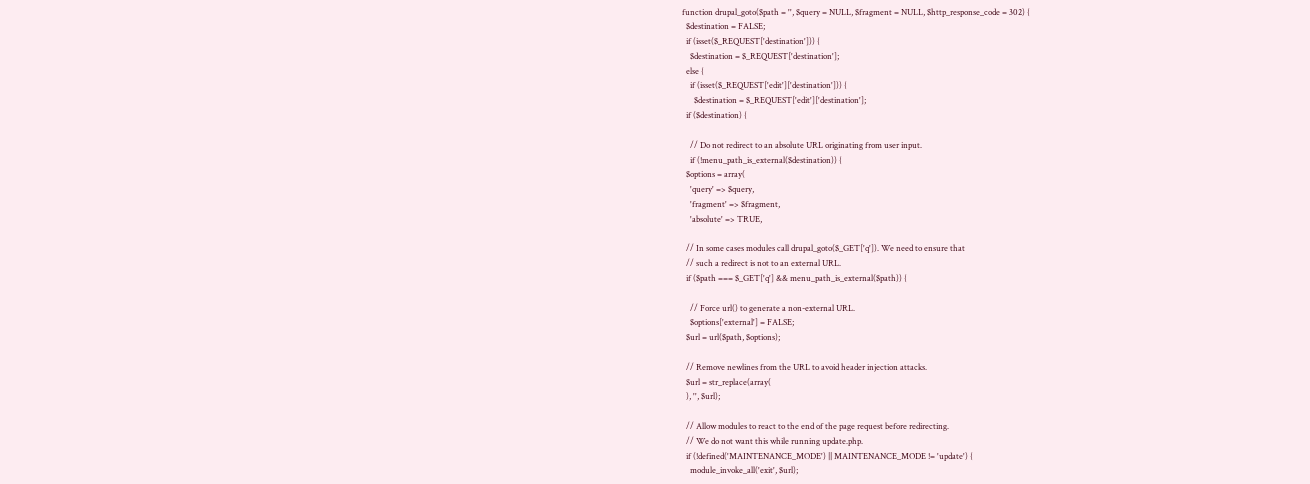function drupal_goto($path = '', $query = NULL, $fragment = NULL, $http_response_code = 302) {
  $destination = FALSE;
  if (isset($_REQUEST['destination'])) {
    $destination = $_REQUEST['destination'];
  else {
    if (isset($_REQUEST['edit']['destination'])) {
      $destination = $_REQUEST['edit']['destination'];
  if ($destination) {

    // Do not redirect to an absolute URL originating from user input.
    if (!menu_path_is_external($destination)) {
  $options = array(
    'query' => $query,
    'fragment' => $fragment,
    'absolute' => TRUE,

  // In some cases modules call drupal_goto($_GET['q']). We need to ensure that
  // such a redirect is not to an external URL.
  if ($path === $_GET['q'] && menu_path_is_external($path)) {

    // Force url() to generate a non-external URL.
    $options['external'] = FALSE;
  $url = url($path, $options);

  // Remove newlines from the URL to avoid header injection attacks.
  $url = str_replace(array(
  ), '', $url);

  // Allow modules to react to the end of the page request before redirecting.
  // We do not want this while running update.php.
  if (!defined('MAINTENANCE_MODE') || MAINTENANCE_MODE != 'update') {
    module_invoke_all('exit', $url);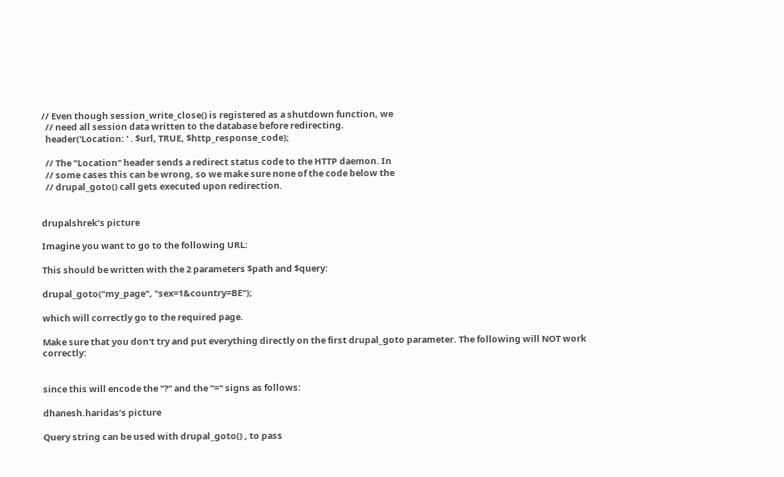// Even though session_write_close() is registered as a shutdown function, we
  // need all session data written to the database before redirecting.
  header('Location: ' . $url, TRUE, $http_response_code);

  // The "Location" header sends a redirect status code to the HTTP daemon. In
  // some cases this can be wrong, so we make sure none of the code below the
  // drupal_goto() call gets executed upon redirection.


drupalshrek’s picture

Imagine you want to go to the following URL:

This should be written with the 2 parameters $path and $query:

drupal_goto("my_page", "sex=1&country=BE");

which will correctly go to the required page.

Make sure that you don't try and put everything directly on the first drupal_goto parameter. The following will NOT work correctly:


since this will encode the "?" and the "=" signs as follows:

dhanesh.haridas’s picture

Query string can be used with drupal_goto() , to pass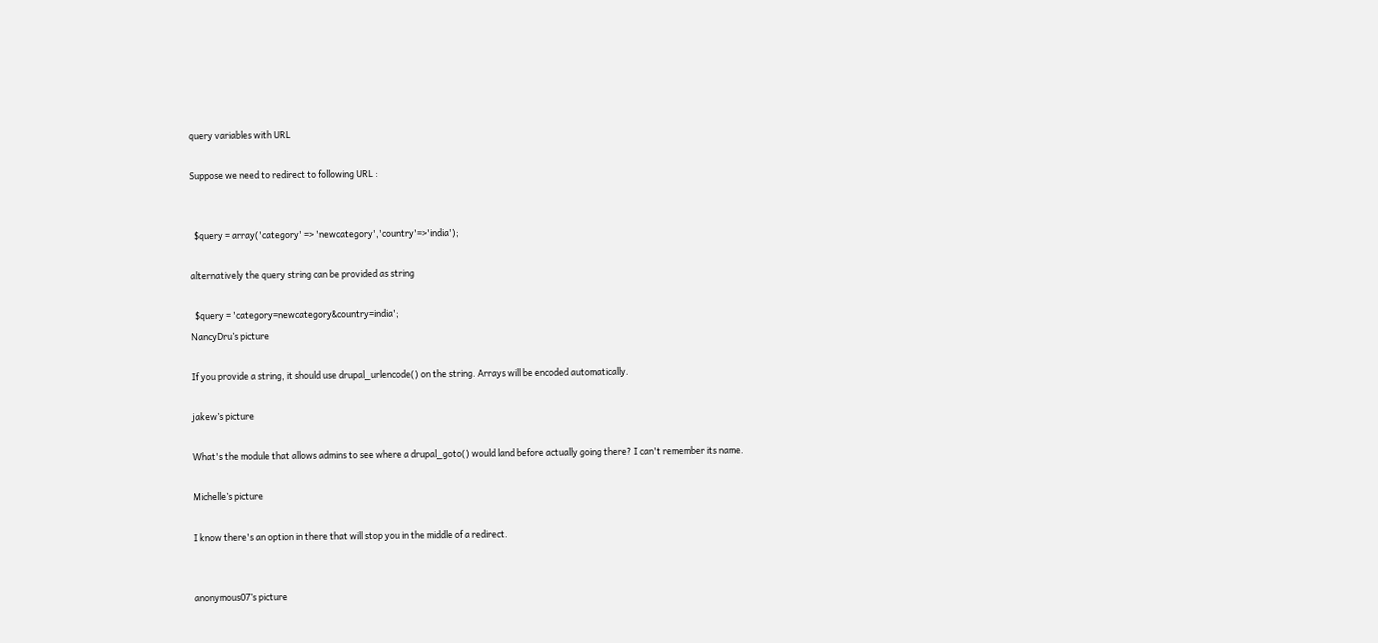query variables with URL

Suppose we need to redirect to following URL :


  $query = array('category' => 'newcategory','country'=>'india');

alternatively the query string can be provided as string

  $query = 'category=newcategory&country=india';
NancyDru’s picture

If you provide a string, it should use drupal_urlencode() on the string. Arrays will be encoded automatically.

jakew’s picture

What's the module that allows admins to see where a drupal_goto() would land before actually going there? I can't remember its name.

Michelle’s picture

I know there's an option in there that will stop you in the middle of a redirect.


anonymous07’s picture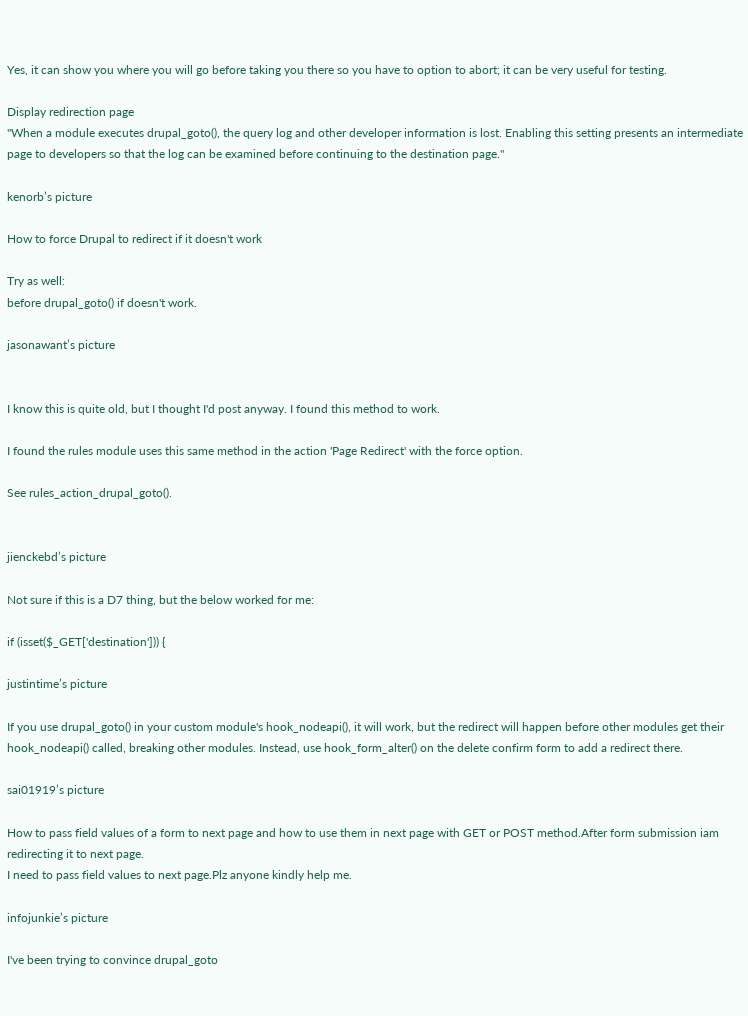Yes, it can show you where you will go before taking you there so you have to option to abort; it can be very useful for testing.

Display redirection page
"When a module executes drupal_goto(), the query log and other developer information is lost. Enabling this setting presents an intermediate page to developers so that the log can be examined before continuing to the destination page."

kenorb’s picture

How to force Drupal to redirect if it doesn't work

Try as well:
before drupal_goto() if doesn't work.

jasonawant’s picture


I know this is quite old, but I thought I'd post anyway. I found this method to work.

I found the rules module uses this same method in the action 'Page Redirect' with the force option.

See rules_action_drupal_goto().


jienckebd’s picture

Not sure if this is a D7 thing, but the below worked for me:

if (isset($_GET['destination'])) {

justintime’s picture

If you use drupal_goto() in your custom module's hook_nodeapi(), it will work, but the redirect will happen before other modules get their hook_nodeapi() called, breaking other modules. Instead, use hook_form_alter() on the delete confirm form to add a redirect there.

sai01919’s picture

How to pass field values of a form to next page and how to use them in next page with GET or POST method.After form submission iam redirecting it to next page.
I need to pass field values to next page.Plz anyone kindly help me.

infojunkie’s picture

I've been trying to convince drupal_goto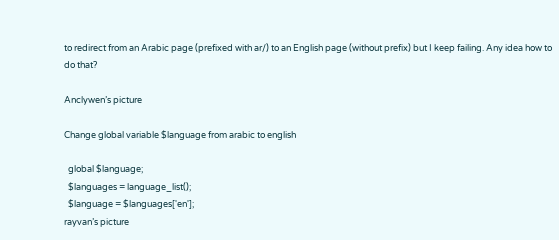to redirect from an Arabic page (prefixed with ar/) to an English page (without prefix) but I keep failing. Any idea how to do that?

Anclywen’s picture

Change global variable $language from arabic to english

  global $language;
  $languages = language_list();
  $language = $languages['en'];
rayvan’s picture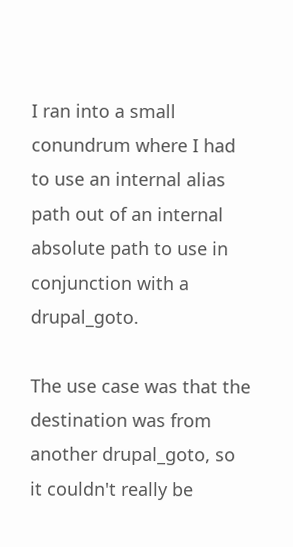I ran into a small conundrum where I had to use an internal alias path out of an internal absolute path to use in conjunction with a drupal_goto.

The use case was that the destination was from another drupal_goto, so it couldn't really be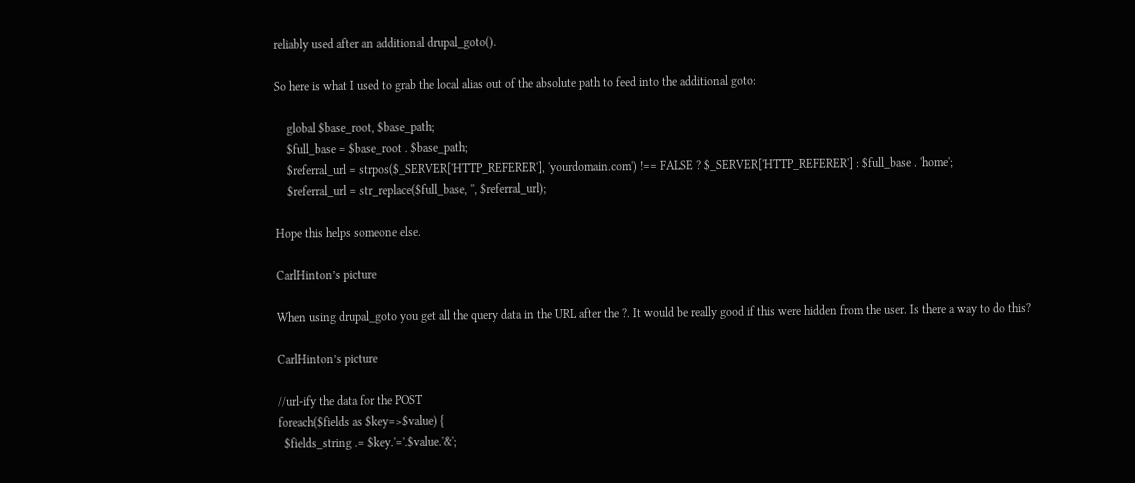reliably used after an additional drupal_goto().

So here is what I used to grab the local alias out of the absolute path to feed into the additional goto:

    global $base_root, $base_path;
    $full_base = $base_root . $base_path;
    $referral_url = strpos($_SERVER['HTTP_REFERER'], 'yourdomain.com') !== FALSE ? $_SERVER['HTTP_REFERER'] : $full_base . 'home';
    $referral_url = str_replace($full_base, '', $referral_url);

Hope this helps someone else.

CarlHinton’s picture

When using drupal_goto you get all the query data in the URL after the ?. It would be really good if this were hidden from the user. Is there a way to do this?

CarlHinton’s picture

//url-ify the data for the POST
foreach($fields as $key=>$value) {
  $fields_string .= $key.'='.$value.'&';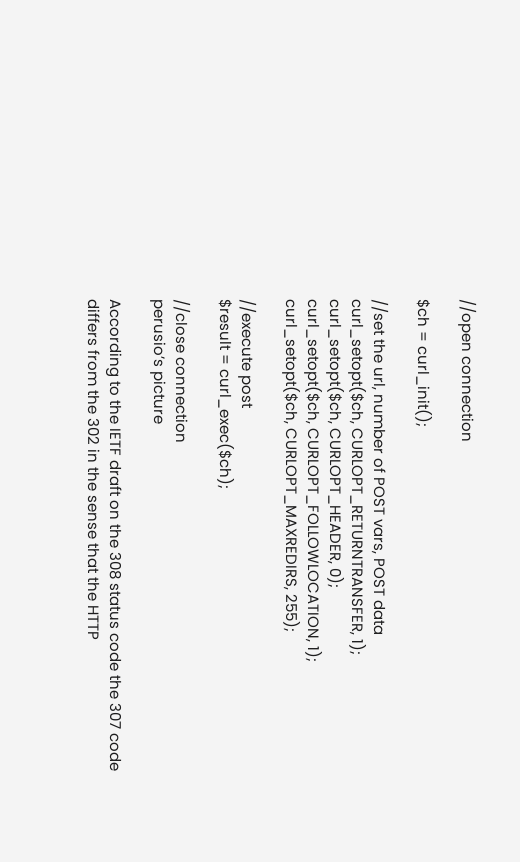//open connection

$ch = curl_init();

//set the url, number of POST vars, POST data
curl_setopt($ch, CURLOPT_RETURNTRANSFER, 1);
curl_setopt($ch, CURLOPT_HEADER, 0);
curl_setopt($ch, CURLOPT_FOLLOWLOCATION, 1);
curl_setopt($ch, CURLOPT_MAXREDIRS, 255);

//execute post
$result = curl_exec($ch);

//close connection
perusio’s picture

According to the IETF draft on the 308 status code the 307 code differs from the 302 in the sense that the HTTP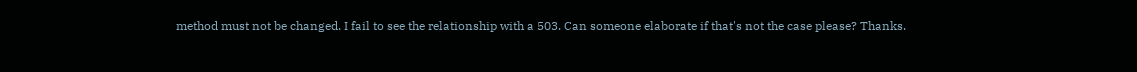method must not be changed. I fail to see the relationship with a 503. Can someone elaborate if that's not the case please? Thanks.